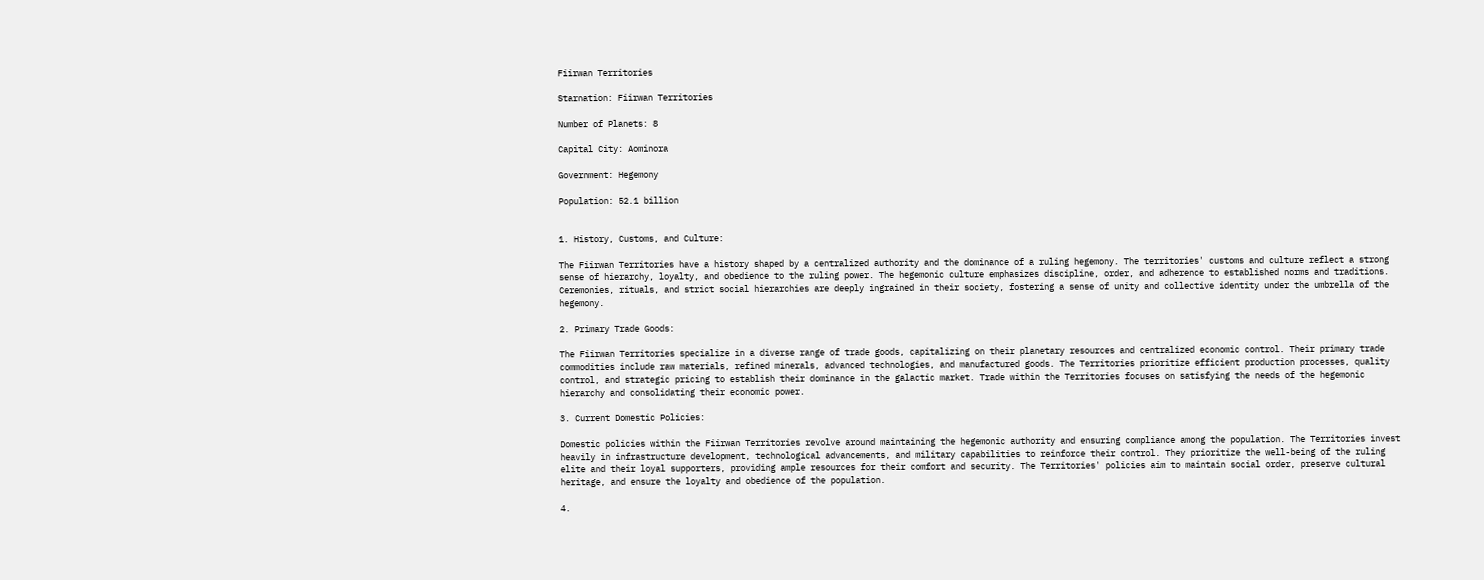Fiirwan Territories

Starnation: Fiirwan Territories

Number of Planets: 8

Capital City: Aominora

Government: Hegemony

Population: 52.1 billion


1. History, Customs, and Culture:

The Fiirwan Territories have a history shaped by a centralized authority and the dominance of a ruling hegemony. The territories' customs and culture reflect a strong sense of hierarchy, loyalty, and obedience to the ruling power. The hegemonic culture emphasizes discipline, order, and adherence to established norms and traditions. Ceremonies, rituals, and strict social hierarchies are deeply ingrained in their society, fostering a sense of unity and collective identity under the umbrella of the hegemony.

2. Primary Trade Goods:

The Fiirwan Territories specialize in a diverse range of trade goods, capitalizing on their planetary resources and centralized economic control. Their primary trade commodities include raw materials, refined minerals, advanced technologies, and manufactured goods. The Territories prioritize efficient production processes, quality control, and strategic pricing to establish their dominance in the galactic market. Trade within the Territories focuses on satisfying the needs of the hegemonic hierarchy and consolidating their economic power.

3. Current Domestic Policies:

Domestic policies within the Fiirwan Territories revolve around maintaining the hegemonic authority and ensuring compliance among the population. The Territories invest heavily in infrastructure development, technological advancements, and military capabilities to reinforce their control. They prioritize the well-being of the ruling elite and their loyal supporters, providing ample resources for their comfort and security. The Territories' policies aim to maintain social order, preserve cultural heritage, and ensure the loyalty and obedience of the population.

4.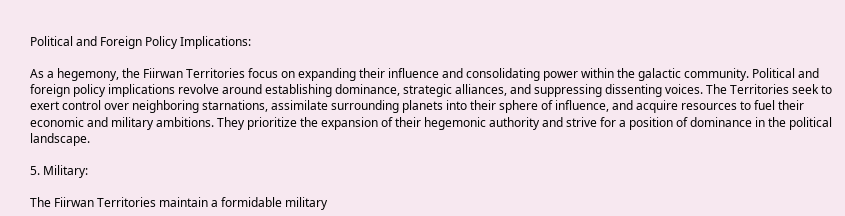Political and Foreign Policy Implications:

As a hegemony, the Fiirwan Territories focus on expanding their influence and consolidating power within the galactic community. Political and foreign policy implications revolve around establishing dominance, strategic alliances, and suppressing dissenting voices. The Territories seek to exert control over neighboring starnations, assimilate surrounding planets into their sphere of influence, and acquire resources to fuel their economic and military ambitions. They prioritize the expansion of their hegemonic authority and strive for a position of dominance in the political landscape.

5. Military:

The Fiirwan Territories maintain a formidable military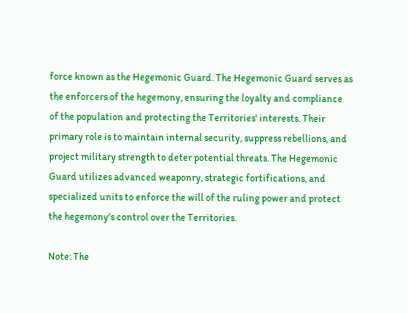force known as the Hegemonic Guard. The Hegemonic Guard serves as the enforcers of the hegemony, ensuring the loyalty and compliance of the population and protecting the Territories' interests. Their primary role is to maintain internal security, suppress rebellions, and project military strength to deter potential threats. The Hegemonic Guard utilizes advanced weaponry, strategic fortifications, and specialized units to enforce the will of the ruling power and protect the hegemony's control over the Territories.

Note: The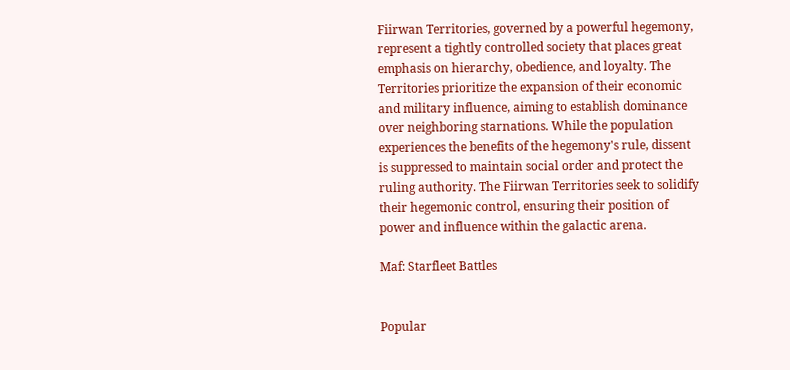Fiirwan Territories, governed by a powerful hegemony, represent a tightly controlled society that places great emphasis on hierarchy, obedience, and loyalty. The Territories prioritize the expansion of their economic and military influence, aiming to establish dominance over neighboring starnations. While the population experiences the benefits of the hegemony's rule, dissent is suppressed to maintain social order and protect the ruling authority. The Fiirwan Territories seek to solidify their hegemonic control, ensuring their position of power and influence within the galactic arena.

Maf: Starfleet Battles


Popular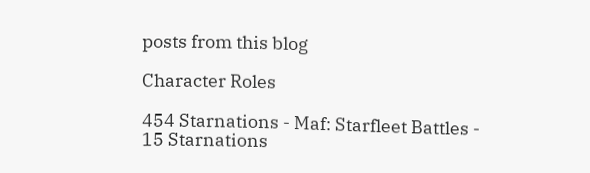posts from this blog

Character Roles

454 Starnations - Maf: Starfleet Battles - 15 Starnations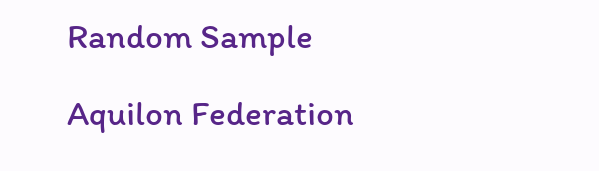Random Sample

Aquilon Federation